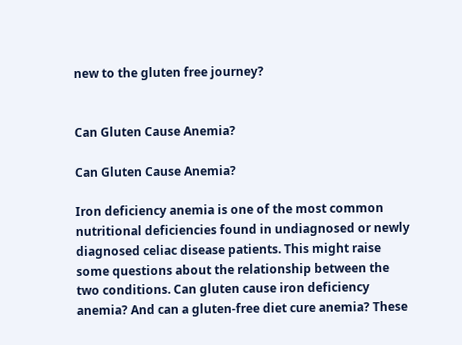new to the gluten free journey?


Can Gluten Cause Anemia?

Can Gluten Cause Anemia?

Iron deficiency anemia is one of the most common nutritional deficiencies found in undiagnosed or newly diagnosed celiac disease patients. This might raise some questions about the relationship between the two conditions. Can gluten cause iron deficiency anemia? And can a gluten-free diet cure anemia? These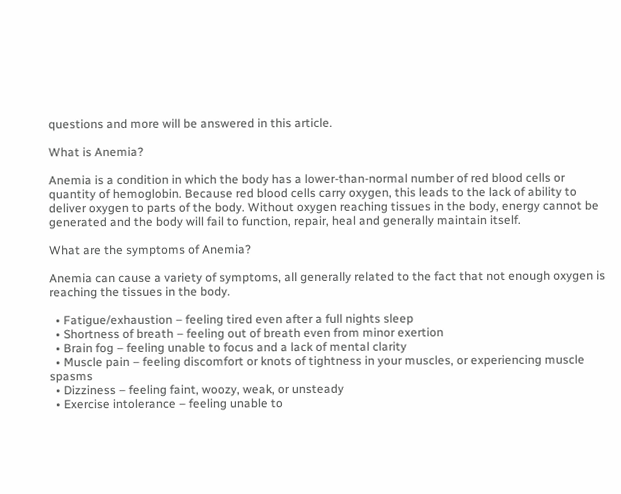questions and more will be answered in this article.

What is Anemia?

Anemia is a condition in which the body has a lower-than-normal number of red blood cells or quantity of hemoglobin. Because red blood cells carry oxygen, this leads to the lack of ability to deliver oxygen to parts of the body. Without oxygen reaching tissues in the body, energy cannot be generated and the body will fail to function, repair, heal and generally maintain itself.

What are the symptoms of Anemia?

Anemia can cause a variety of symptoms, all generally related to the fact that not enough oxygen is reaching the tissues in the body.

  • Fatigue/exhaustion – feeling tired even after a full nights sleep
  • Shortness of breath – feeling out of breath even from minor exertion
  • Brain fog – feeling unable to focus and a lack of mental clarity
  • Muscle pain – feeling discomfort or knots of tightness in your muscles, or experiencing muscle spasms
  • Dizziness – feeling faint, woozy, weak, or unsteady
  • Exercise intolerance – feeling unable to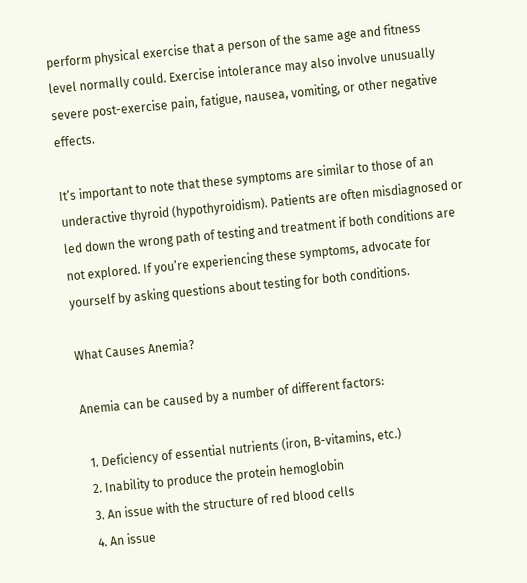perform physical exercise that a person of the same age and fitness level normally could. Exercise intolerance may also involve unusually severe post-exercise pain, fatigue, nausea, vomiting, or other negative effects.

It’s important to note that these symptoms are similar to those of an underactive thyroid (hypothyroidism). Patients are often misdiagnosed or led down the wrong path of testing and treatment if both conditions are not explored. If you’re experiencing these symptoms, advocate for yourself by asking questions about testing for both conditions.

What Causes Anemia?

Anemia can be caused by a number of different factors:

  1. Deficiency of essential nutrients (iron, B-vitamins, etc.)
  2. Inability to produce the protein hemoglobin
  3. An issue with the structure of red blood cells
  4. An issue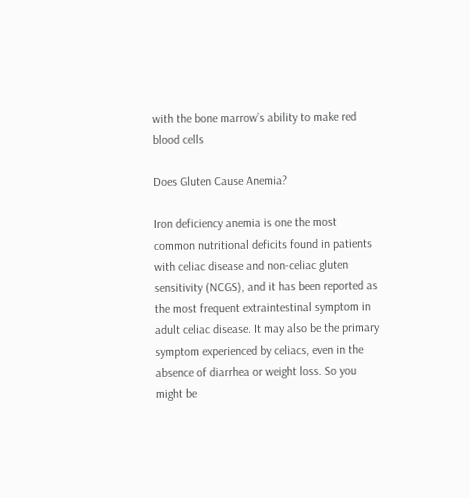with the bone marrow’s ability to make red blood cells

Does Gluten Cause Anemia?

Iron deficiency anemia is one the most common nutritional deficits found in patients with celiac disease and non-celiac gluten sensitivity (NCGS), and it has been reported as the most frequent extraintestinal symptom in adult celiac disease. It may also be the primary symptom experienced by celiacs, even in the absence of diarrhea or weight loss. So you might be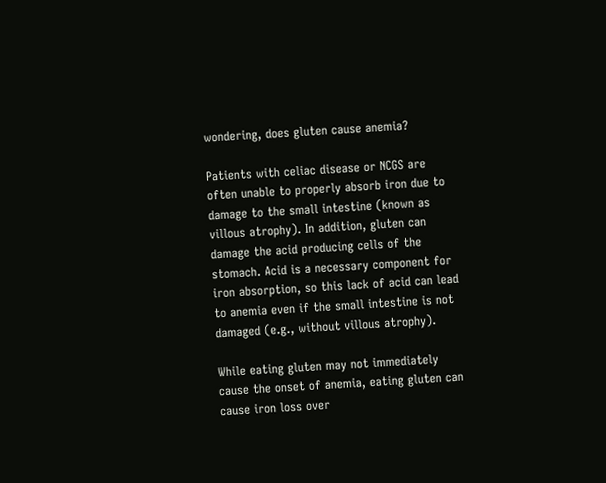wondering, does gluten cause anemia?

Patients with celiac disease or NCGS are often unable to properly absorb iron due to damage to the small intestine (known as villous atrophy). In addition, gluten can damage the acid producing cells of the stomach. Acid is a necessary component for iron absorption, so this lack of acid can lead to anemia even if the small intestine is not damaged (e.g., without villous atrophy).

While eating gluten may not immediately cause the onset of anemia, eating gluten can cause iron loss over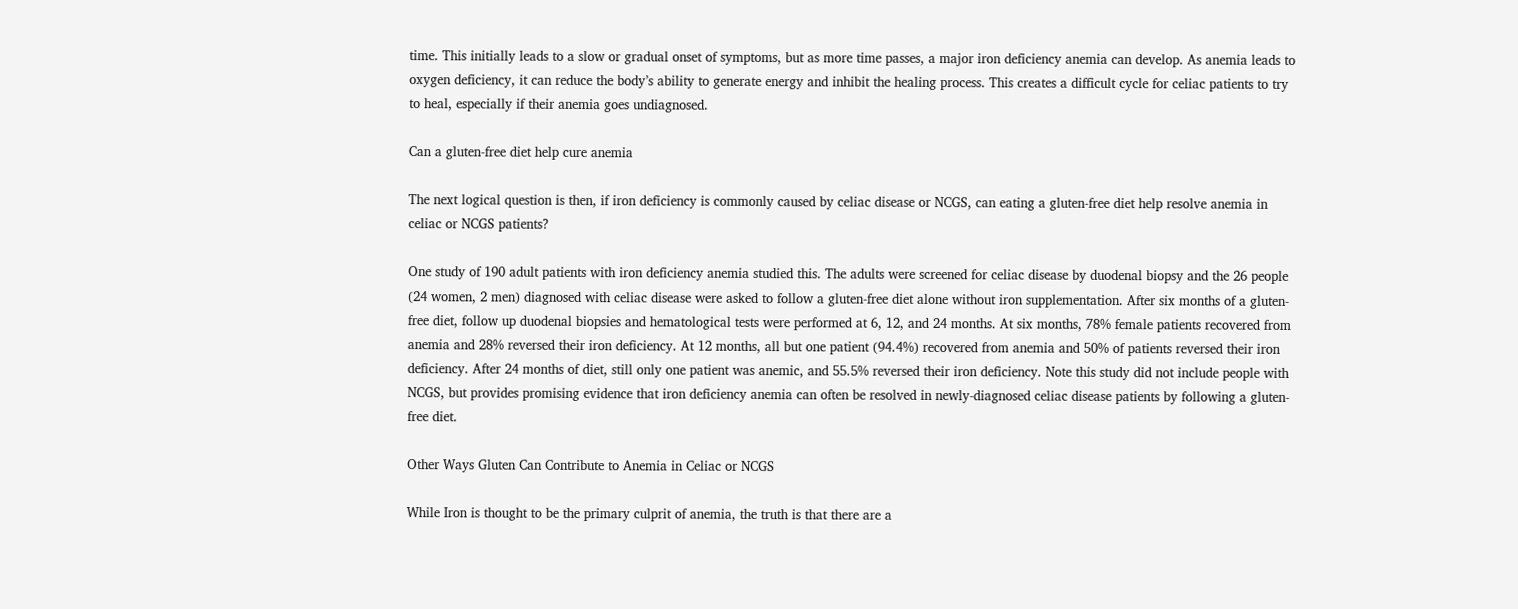time. This initially leads to a slow or gradual onset of symptoms, but as more time passes, a major iron deficiency anemia can develop. As anemia leads to oxygen deficiency, it can reduce the body’s ability to generate energy and inhibit the healing process. This creates a difficult cycle for celiac patients to try to heal, especially if their anemia goes undiagnosed.

Can a gluten-free diet help cure anemia

The next logical question is then, if iron deficiency is commonly caused by celiac disease or NCGS, can eating a gluten-free diet help resolve anemia in celiac or NCGS patients?

One study of 190 adult patients with iron deficiency anemia studied this. The adults were screened for celiac disease by duodenal biopsy and the 26 people (24 women, 2 men) diagnosed with celiac disease were asked to follow a gluten-free diet alone without iron supplementation. After six months of a gluten-free diet, follow up duodenal biopsies and hematological tests were performed at 6, 12, and 24 months. At six months, 78% female patients recovered from anemia and 28% reversed their iron deficiency. At 12 months, all but one patient (94.4%) recovered from anemia and 50% of patients reversed their iron deficiency. After 24 months of diet, still only one patient was anemic, and 55.5% reversed their iron deficiency. Note this study did not include people with NCGS, but provides promising evidence that iron deficiency anemia can often be resolved in newly-diagnosed celiac disease patients by following a gluten-free diet.

Other Ways Gluten Can Contribute to Anemia in Celiac or NCGS

While Iron is thought to be the primary culprit of anemia, the truth is that there are a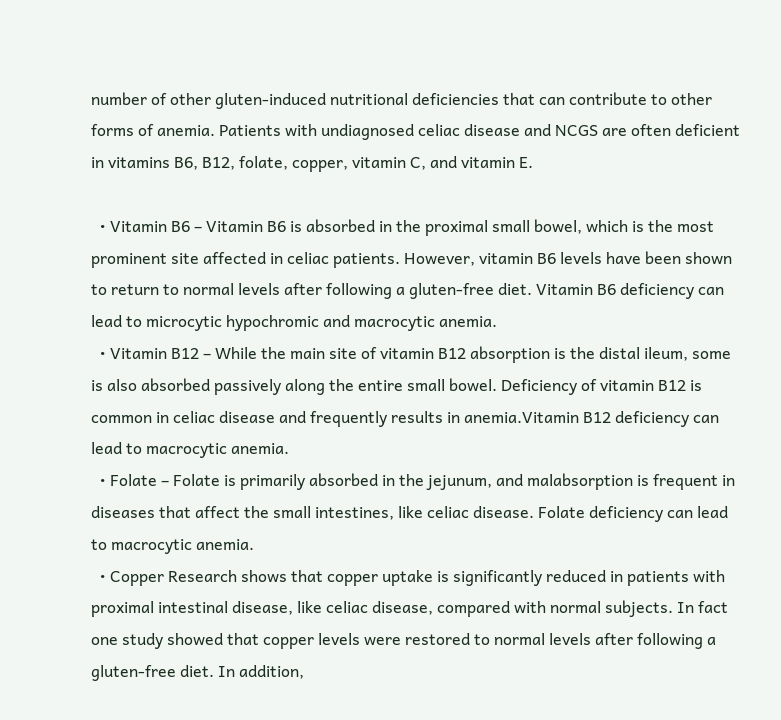number of other gluten-induced nutritional deficiencies that can contribute to other forms of anemia. Patients with undiagnosed celiac disease and NCGS are often deficient in vitamins B6, B12, folate, copper, vitamin C, and vitamin E.

  • Vitamin B6 – Vitamin B6 is absorbed in the proximal small bowel, which is the most prominent site affected in celiac patients. However, vitamin B6 levels have been shown to return to normal levels after following a gluten-free diet. Vitamin B6 deficiency can lead to microcytic hypochromic and macrocytic anemia.
  • Vitamin B12 – While the main site of vitamin B12 absorption is the distal ileum, some is also absorbed passively along the entire small bowel. Deficiency of vitamin B12 is common in celiac disease and frequently results in anemia.Vitamin B12 deficiency can lead to macrocytic anemia.
  • Folate – Folate is primarily absorbed in the jejunum, and malabsorption is frequent in diseases that affect the small intestines, like celiac disease. Folate deficiency can lead to macrocytic anemia.
  • Copper Research shows that copper uptake is significantly reduced in patients with proximal intestinal disease, like celiac disease, compared with normal subjects. In fact one study showed that copper levels were restored to normal levels after following a gluten-free diet. In addition,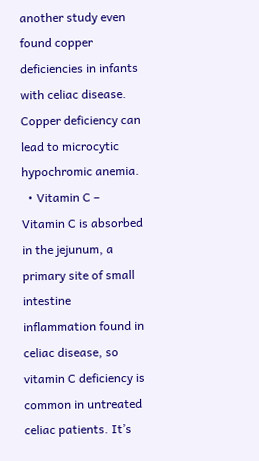another study even found copper deficiencies in infants with celiac disease. Copper deficiency can lead to microcytic hypochromic anemia.
  • Vitamin C – Vitamin C is absorbed in the jejunum, a primary site of small intestine inflammation found in celiac disease, so vitamin C deficiency is common in untreated celiac patients. It’s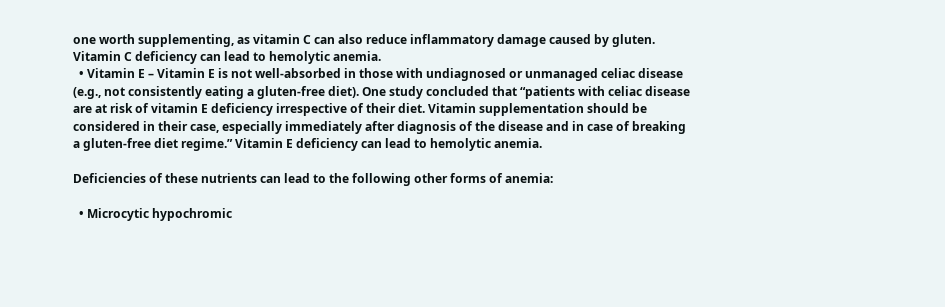one worth supplementing, as vitamin C can also reduce inflammatory damage caused by gluten. Vitamin C deficiency can lead to hemolytic anemia.
  • Vitamin E – Vitamin E is not well-absorbed in those with undiagnosed or unmanaged celiac disease (e.g., not consistently eating a gluten-free diet). One study concluded that “patients with celiac disease are at risk of vitamin E deficiency irrespective of their diet. Vitamin supplementation should be considered in their case, especially immediately after diagnosis of the disease and in case of breaking a gluten-free diet regime.” Vitamin E deficiency can lead to hemolytic anemia.

Deficiencies of these nutrients can lead to the following other forms of anemia:

  • Microcytic hypochromic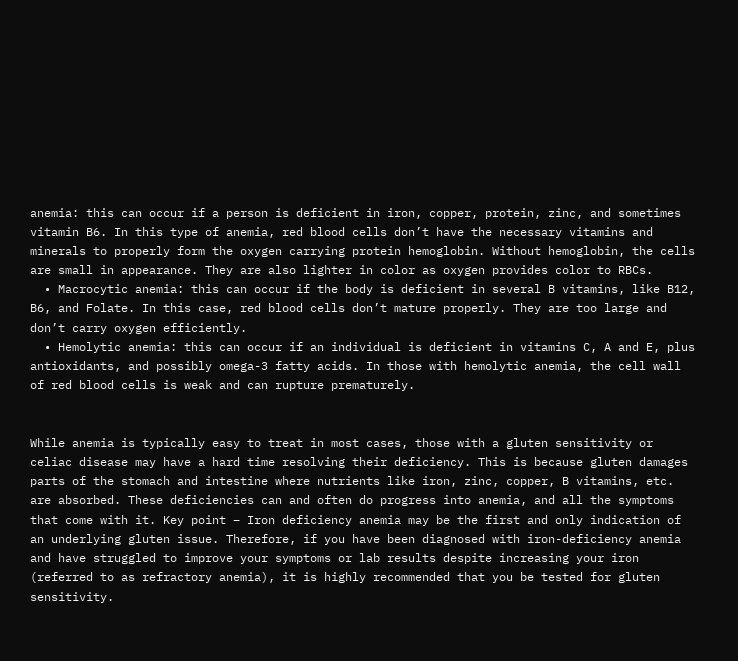anemia: this can occur if a person is deficient in iron, copper, protein, zinc, and sometimes vitamin B6. In this type of anemia, red blood cells don’t have the necessary vitamins and minerals to properly form the oxygen carrying protein hemoglobin. Without hemoglobin, the cells are small in appearance. They are also lighter in color as oxygen provides color to RBCs.
  • Macrocytic anemia: this can occur if the body is deficient in several B vitamins, like B12, B6, and Folate. In this case, red blood cells don’t mature properly. They are too large and don’t carry oxygen efficiently.
  • Hemolytic anemia: this can occur if an individual is deficient in vitamins C, A and E, plus antioxidants, and possibly omega-3 fatty acids. In those with hemolytic anemia, the cell wall of red blood cells is weak and can rupture prematurely.


While anemia is typically easy to treat in most cases, those with a gluten sensitivity or celiac disease may have a hard time resolving their deficiency. This is because gluten damages parts of the stomach and intestine where nutrients like iron, zinc, copper, B vitamins, etc. are absorbed. These deficiencies can and often do progress into anemia, and all the symptoms that come with it. Key point – Iron deficiency anemia may be the first and only indication of an underlying gluten issue. Therefore, if you have been diagnosed with iron-deficiency anemia and have struggled to improve your symptoms or lab results despite increasing your iron (referred to as refractory anemia), it is highly recommended that you be tested for gluten sensitivity.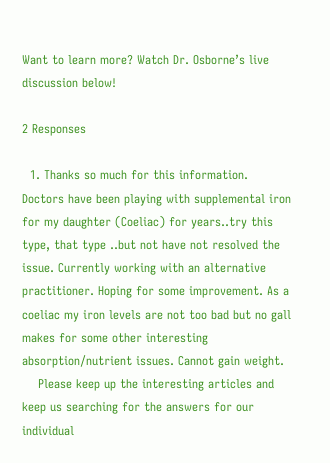Want to learn more? Watch Dr. Osborne’s live discussion below!

2 Responses

  1. Thanks so much for this information. Doctors have been playing with supplemental iron for my daughter (Coeliac) for years..try this type, that type ..but not have not resolved the issue. Currently working with an alternative practitioner. Hoping for some improvement. As a coeliac my iron levels are not too bad but no gall makes for some other interesting absorption/nutrient issues. Cannot gain weight.
    Please keep up the interesting articles and keep us searching for the answers for our individual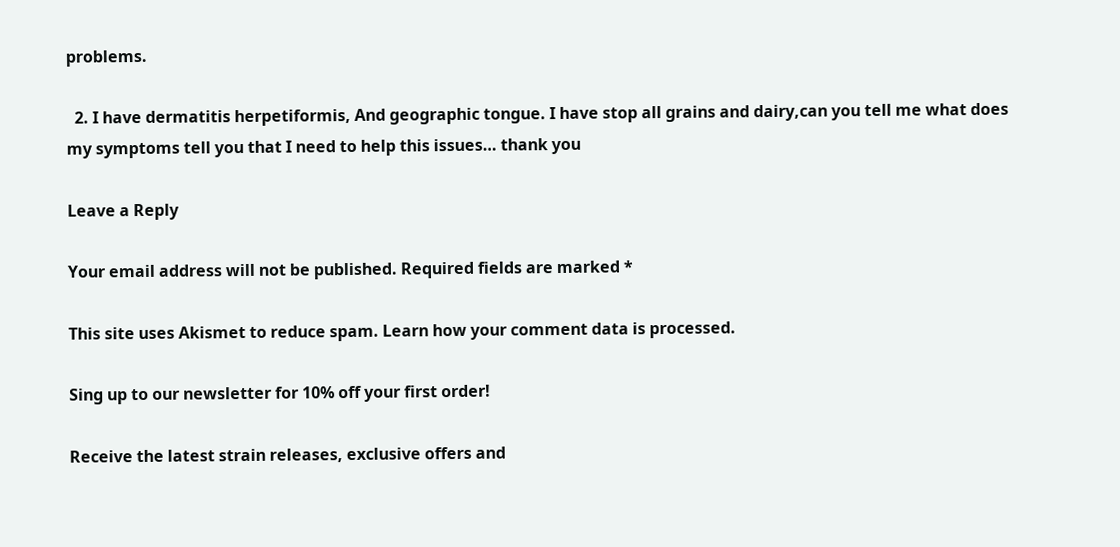problems.

  2. I have dermatitis herpetiformis, And geographic tongue. I have stop all grains and dairy,can you tell me what does my symptoms tell you that I need to help this issues… thank you

Leave a Reply

Your email address will not be published. Required fields are marked *

This site uses Akismet to reduce spam. Learn how your comment data is processed.

Sing up to our newsletter for 10% off your first order!

Receive the latest strain releases, exclusive offers and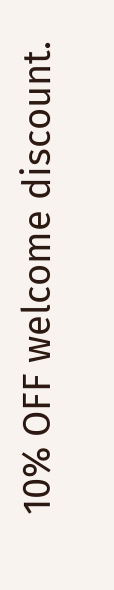10% OFF welcome discount.